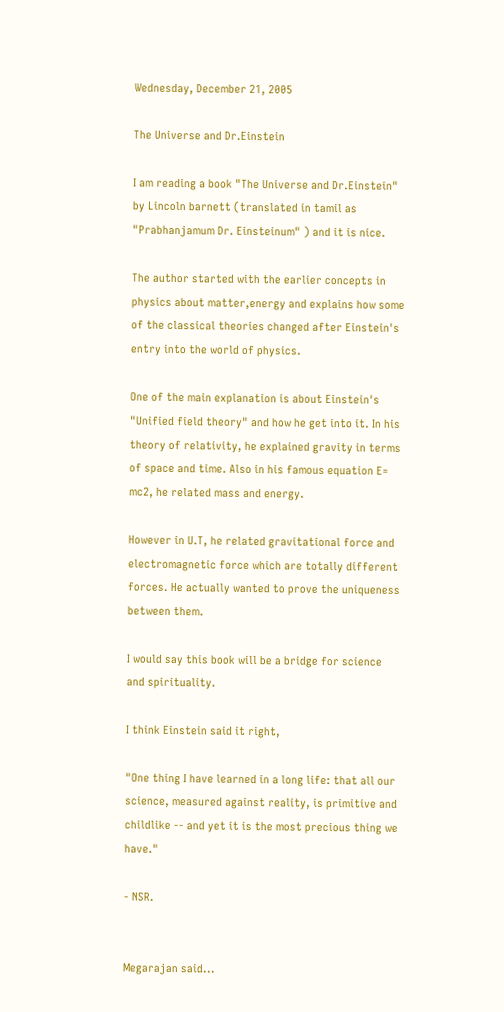Wednesday, December 21, 2005

The Universe and Dr.Einstein

I am reading a book "The Universe and Dr.Einstein" by Lincoln barnett (translated in tamil as "Prabhanjamum Dr. Einsteinum" ) and it is nice.

The author started with the earlier concepts in physics about matter,energy and explains how some of the classical theories changed after Einstein's entry into the world of physics.

One of the main explanation is about Einstein's "Unified field theory" and how he get into it. In his theory of relativity, he explained gravity in terms of space and time. Also in his famous equation E= mc2, he related mass and energy.

However in U.T, he related gravitational force and electromagnetic force which are totally different forces. He actually wanted to prove the uniqueness between them.

I would say this book will be a bridge for science and spirituality.

I think Einstein said it right,

"One thing I have learned in a long life: that all our science, measured against reality, is primitive and childlike -- and yet it is the most precious thing we have."

- NSR.


Megarajan said...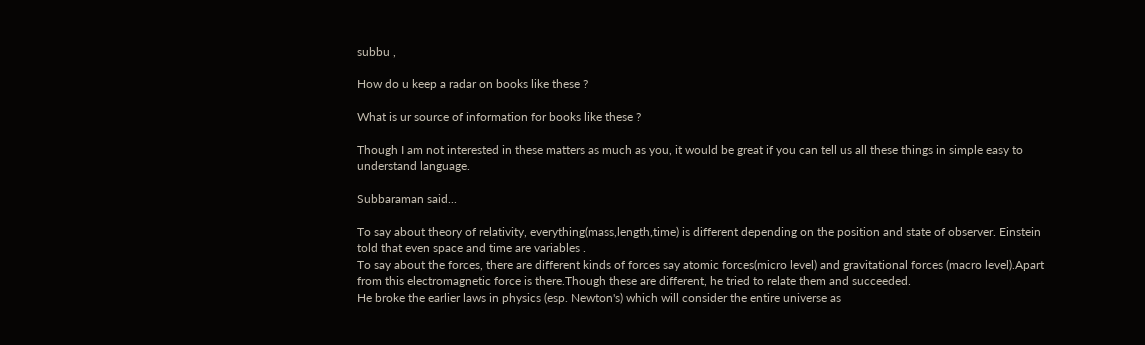subbu ,

How do u keep a radar on books like these ?

What is ur source of information for books like these ?

Though I am not interested in these matters as much as you, it would be great if you can tell us all these things in simple easy to understand language.

Subbaraman said...

To say about theory of relativity, everything(mass,length,time) is different depending on the position and state of observer. Einstein told that even space and time are variables .
To say about the forces, there are different kinds of forces say atomic forces(micro level) and gravitational forces (macro level).Apart from this electromagnetic force is there.Though these are different, he tried to relate them and succeeded.
He broke the earlier laws in physics (esp. Newton's) which will consider the entire universe as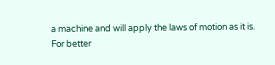a machine and will apply the laws of motion as it is.
For better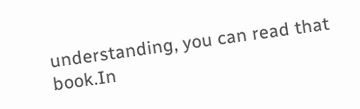understanding, you can read that book.In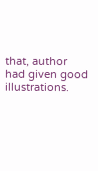that, author had given good illustrations.